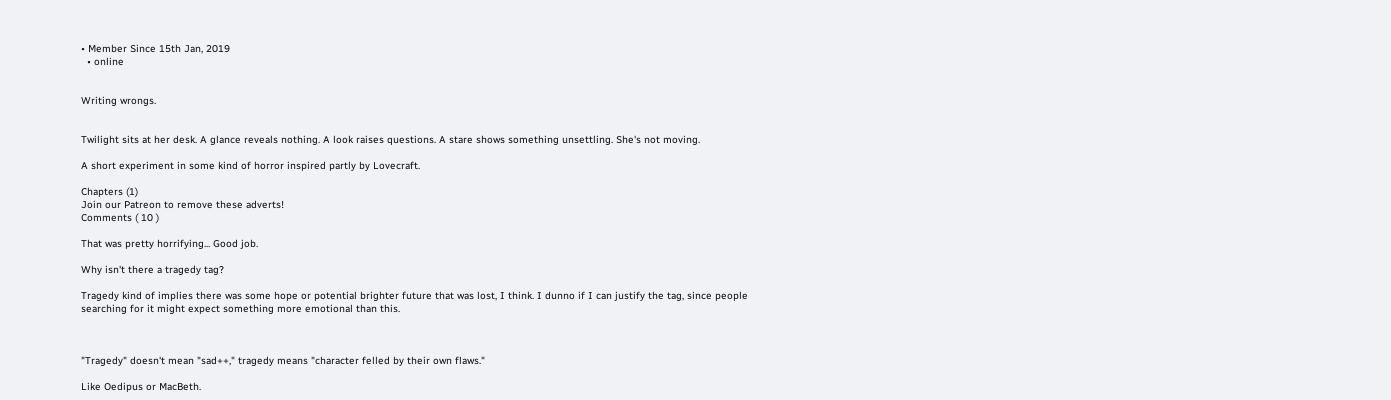• Member Since 15th Jan, 2019
  • online


Writing wrongs.


Twilight sits at her desk. A glance reveals nothing. A look raises questions. A stare shows something unsettling. She's not moving.

A short experiment in some kind of horror inspired partly by Lovecraft.

Chapters (1)
Join our Patreon to remove these adverts!
Comments ( 10 )

That was pretty horrifying... Good job.

Why isn't there a tragedy tag?

Tragedy kind of implies there was some hope or potential brighter future that was lost, I think. I dunno if I can justify the tag, since people searching for it might expect something more emotional than this.



"Tragedy" doesn't mean "sad++," tragedy means "character felled by their own flaws."

Like Oedipus or MacBeth.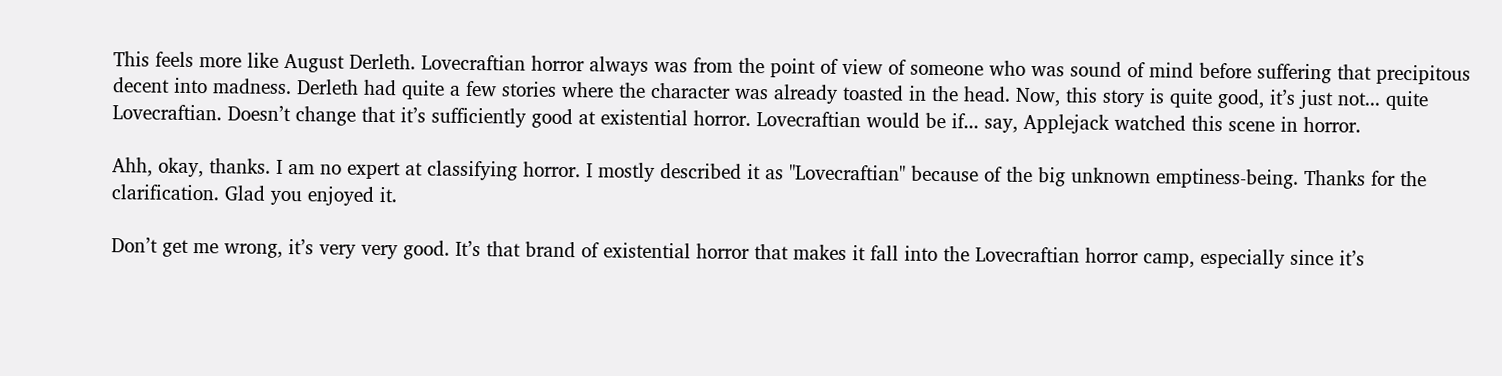This feels more like August Derleth. Lovecraftian horror always was from the point of view of someone who was sound of mind before suffering that precipitous decent into madness. Derleth had quite a few stories where the character was already toasted in the head. Now, this story is quite good, it’s just not... quite Lovecraftian. Doesn’t change that it’s sufficiently good at existential horror. Lovecraftian would be if... say, Applejack watched this scene in horror.

Ahh, okay, thanks. I am no expert at classifying horror. I mostly described it as "Lovecraftian" because of the big unknown emptiness-being. Thanks for the clarification. Glad you enjoyed it.

Don’t get me wrong, it’s very very good. It’s that brand of existential horror that makes it fall into the Lovecraftian horror camp, especially since it’s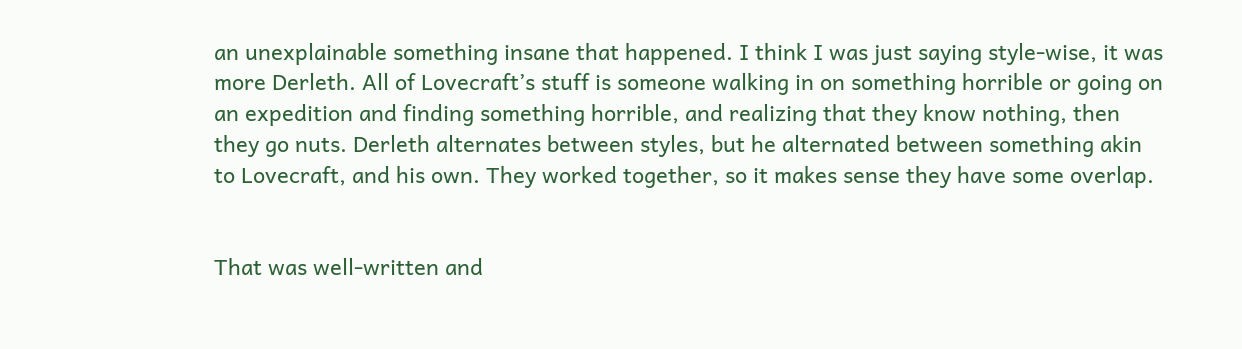an unexplainable something insane that happened. I think I was just saying style-wise, it was more Derleth. All of Lovecraft’s stuff is someone walking in on something horrible or going on an expedition and finding something horrible, and realizing that they know nothing, then they go nuts. Derleth alternates between styles, but he alternated between something akin to Lovecraft, and his own. They worked together, so it makes sense they have some overlap.


That was well-written and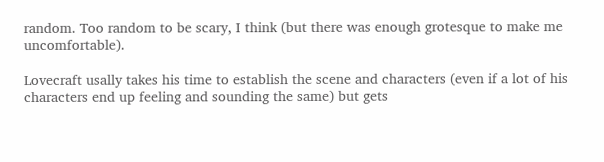random. Too random to be scary, I think (but there was enough grotesque to make me uncomfortable).

Lovecraft usally takes his time to establish the scene and characters (even if a lot of his characters end up feeling and sounding the same) but gets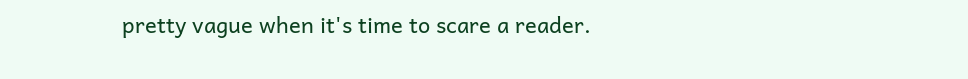pretty vague when it's time to scare a reader.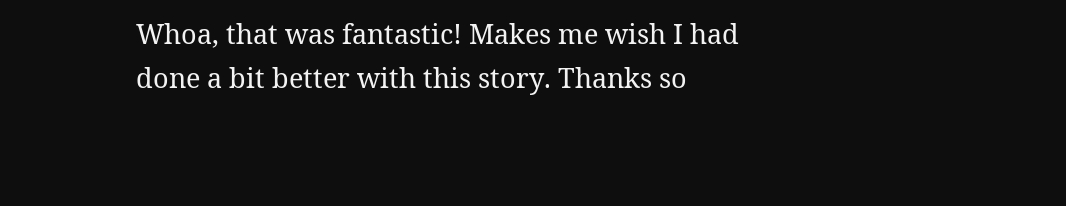Whoa, that was fantastic! Makes me wish I had done a bit better with this story. Thanks so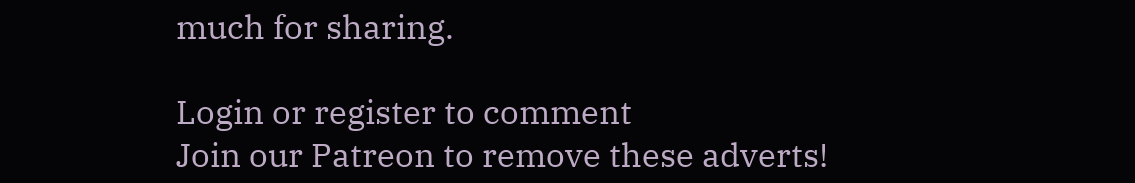much for sharing.

Login or register to comment
Join our Patreon to remove these adverts!